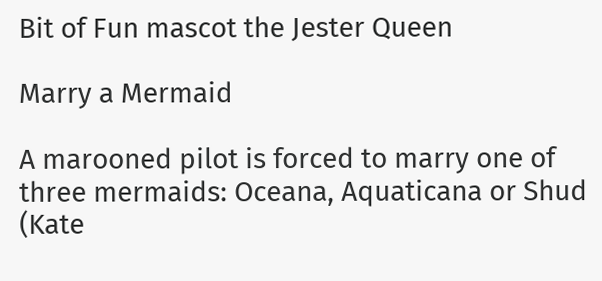Bit of Fun mascot the Jester Queen

Marry a Mermaid

A marooned pilot is forced to marry one of three mermaids: Oceana, Aquaticana or Shud (Kate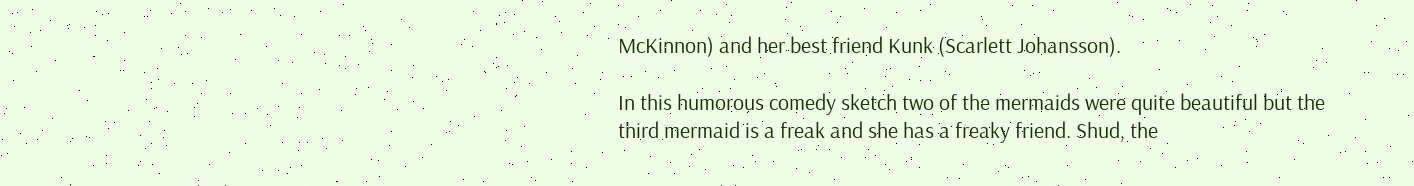McKinnon) and her best friend Kunk (Scarlett Johansson).

In this humorous comedy sketch two of the mermaids were quite beautiful but the third mermaid is a freak and she has a freaky friend. Shud, the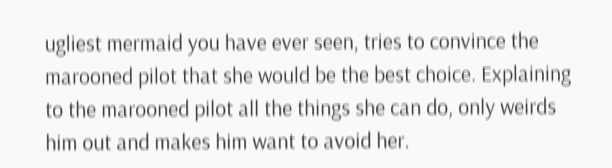ugliest mermaid you have ever seen, tries to convince the marooned pilot that she would be the best choice. Explaining to the marooned pilot all the things she can do, only weirds him out and makes him want to avoid her.